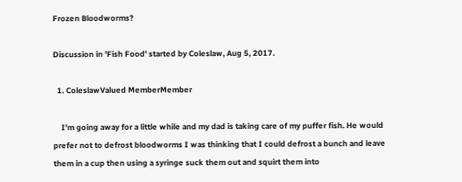Frozen Bloodworms?

Discussion in 'Fish Food' started by Coleslaw, Aug 5, 2017.

  1. ColeslawValued MemberMember

    I'm going away for a little while and my dad is taking care of my puffer fish. He would prefer not to defrost bloodworms I was thinking that I could defrost a bunch and leave them in a cup then using a syringe suck them out and squirt them into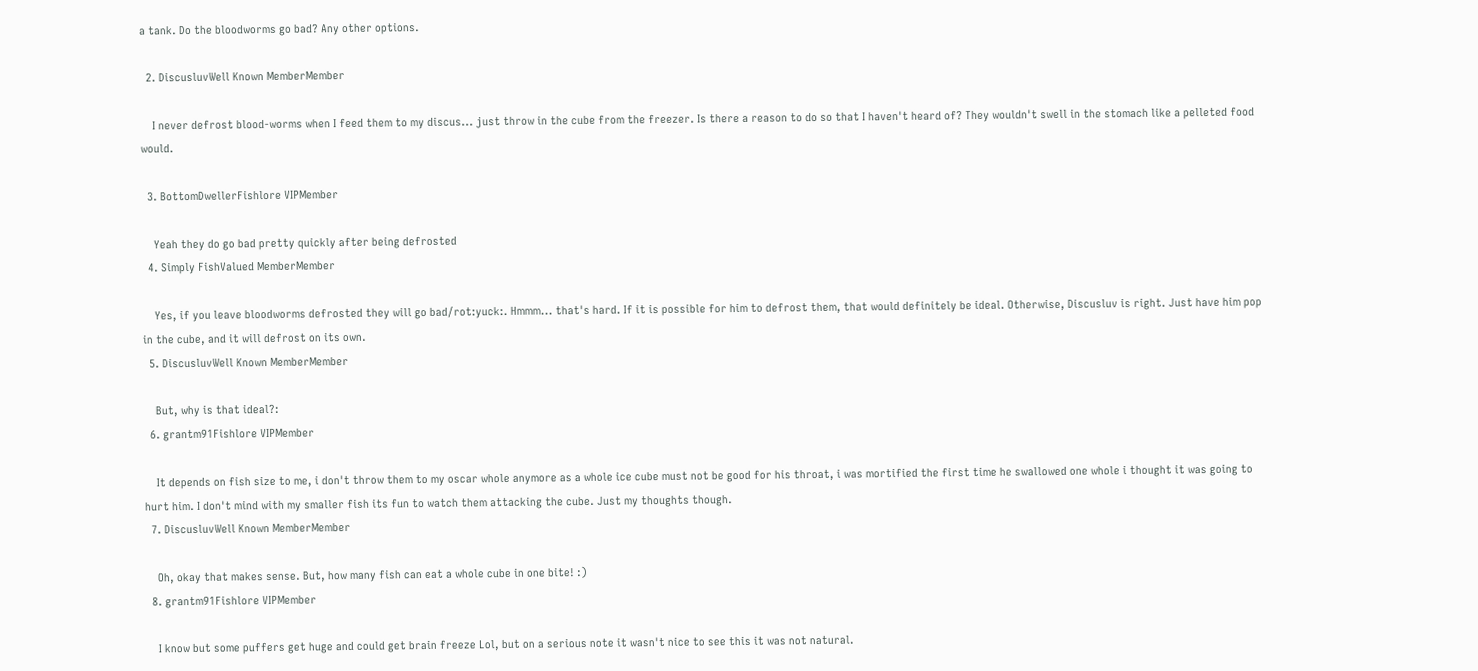a tank. Do the bloodworms go bad? Any other options.

  2. DiscusluvWell Known MemberMember

    I never defrost blood-worms when I feed them to my discus... just throw in the cube from the freezer. Is there a reason to do so that I haven't heard of? They wouldn't swell in the stomach like a pelleted food would.

  3. BottomDwellerFishlore VIPMember

    Yeah they do go bad pretty quickly after being defrosted
  4. Simply FishValued MemberMember

    Yes, if you leave bloodworms defrosted they will go bad/rot:yuck:. Hmmm... that's hard. If it is possible for him to defrost them, that would definitely be ideal. Otherwise, Discusluv is right. Just have him pop in the cube, and it will defrost on its own.
  5. DiscusluvWell Known MemberMember

    But, why is that ideal?:
  6. grantm91Fishlore VIPMember

    It depends on fish size to me, i don't throw them to my oscar whole anymore as a whole ice cube must not be good for his throat, i was mortified the first time he swallowed one whole i thought it was going to hurt him. I don't mind with my smaller fish its fun to watch them attacking the cube. Just my thoughts though.
  7. DiscusluvWell Known MemberMember

    Oh, okay that makes sense. But, how many fish can eat a whole cube in one bite! :)
  8. grantm91Fishlore VIPMember

    I know but some puffers get huge and could get brain freeze Lol, but on a serious note it wasn't nice to see this it was not natural.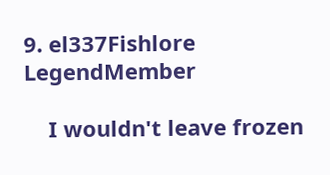9. el337Fishlore LegendMember

    I wouldn't leave frozen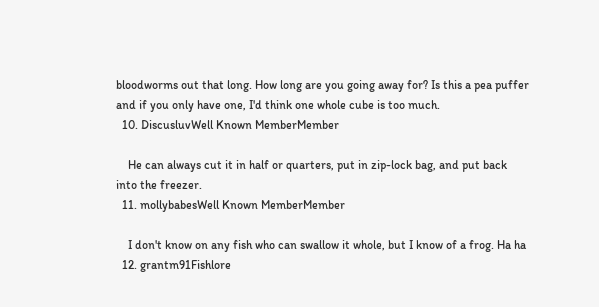bloodworms out that long. How long are you going away for? Is this a pea puffer and if you only have one, I'd think one whole cube is too much.
  10. DiscusluvWell Known MemberMember

    He can always cut it in half or quarters, put in zip-lock bag, and put back into the freezer.
  11. mollybabesWell Known MemberMember

    I don't know on any fish who can swallow it whole, but I know of a frog. Ha ha
  12. grantm91Fishlore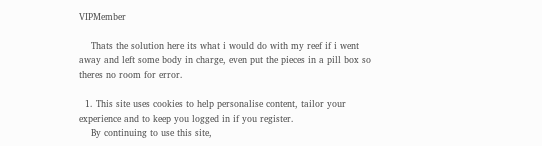VIPMember

    Thats the solution here its what i would do with my reef if i went away and left some body in charge, even put the pieces in a pill box so theres no room for error.

  1. This site uses cookies to help personalise content, tailor your experience and to keep you logged in if you register.
    By continuing to use this site,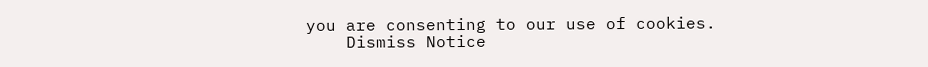you are consenting to our use of cookies.
    Dismiss Notice